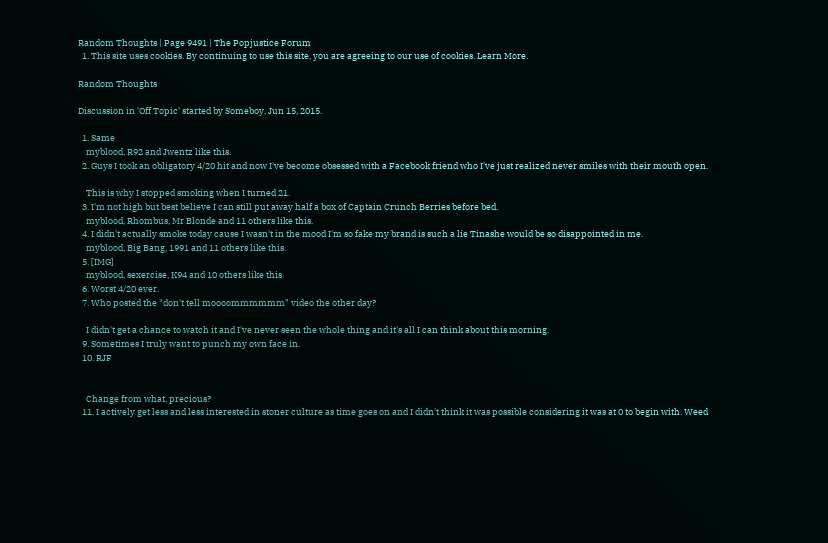Random Thoughts | Page 9491 | The Popjustice Forum
  1. This site uses cookies. By continuing to use this site, you are agreeing to our use of cookies. Learn More.

Random Thoughts

Discussion in 'Off Topic' started by Someboy, Jun 15, 2015.

  1. Same
    myblood, R92 and Jwentz like this.
  2. Guys I took an obligatory 4/20 hit and now I've become obsessed with a Facebook friend who I've just realized never smiles with their mouth open.

    This is why I stopped smoking when I turned 21.
  3. I'm not high but best believe I can still put away half a box of Captain Crunch Berries before bed.
    myblood, Rhombus, Mr Blonde and 11 others like this.
  4. I didn't actually smoke today cause I wasn't in the mood I'm so fake my brand is such a lie Tinashe would be so disappointed in me.
    myblood, Big Bang, 1991 and 11 others like this.
  5. [IMG]
    myblood, sexercise, K94 and 10 others like this.
  6. Worst 4/20 ever.
  7. Who posted the "don't tell moooommmmmm" video the other day?

    I didn't get a chance to watch it and I've never seen the whole thing and it's all I can think about this morning.
  9. Sometimes I truly want to punch my own face in.
  10. RJF


    Change from what, precious?
  11. I actively get less and less interested in stoner culture as time goes on and I didn't think it was possible considering it was at 0 to begin with. Weed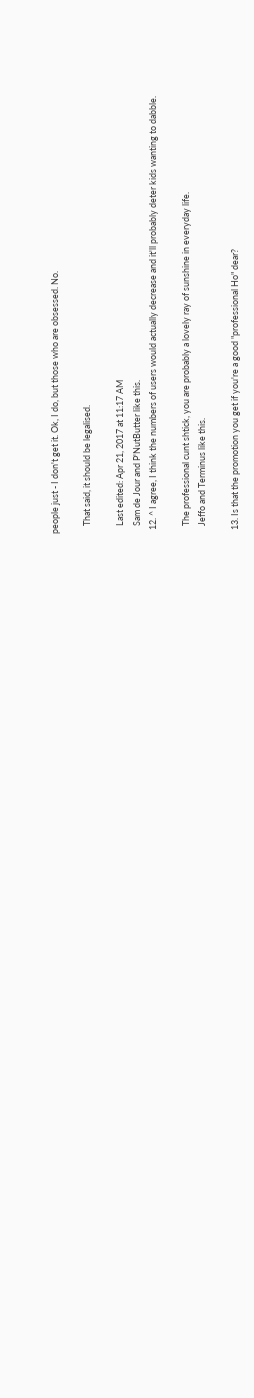people just - I don't get it. Ok, I do, but those who are obsessed. No.

    That said, it should be legalised.

    Last edited: Apr 21, 2017 at 11:17 AM
    Sam de Jour and P'NutButter like this.
  12. ^ I agree, I think the numbers of users would actually decrease and it'll probably deter kids wanting to dabble.

    The professional cunt shtick, you are probably a lovely ray of sunshine in everyday life.
    Jeffo and Terminus like this.

  13. Is that the promotion you get if you're a good "professional Ho" dear?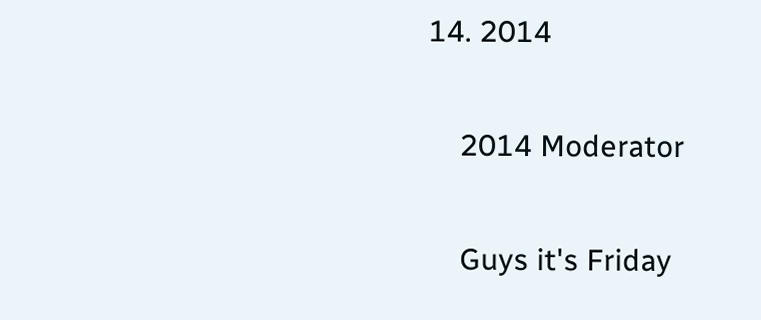14. 2014

    2014 Moderator

    Guys it's Friday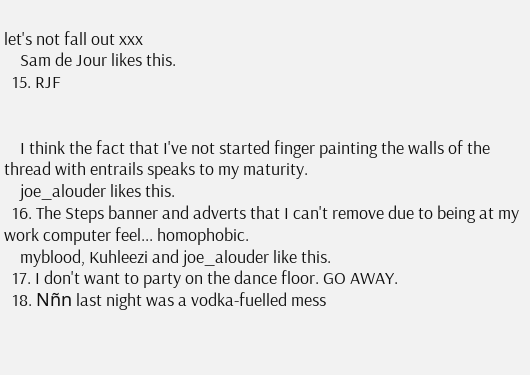let's not fall out xxx
    Sam de Jour likes this.
  15. RJF


    I think the fact that I've not started finger painting the walls of the thread with entrails speaks to my maturity.
    joe_alouder likes this.
  16. The Steps banner and adverts that I can't remove due to being at my work computer feel... homophobic.
    myblood, Kuhleezi and joe_alouder like this.
  17. I don't want to party on the dance floor. GO AWAY.
  18. Nñn last night was a vodka-fuelled mess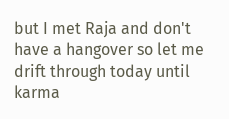but I met Raja and don't have a hangover so let me drift through today until karma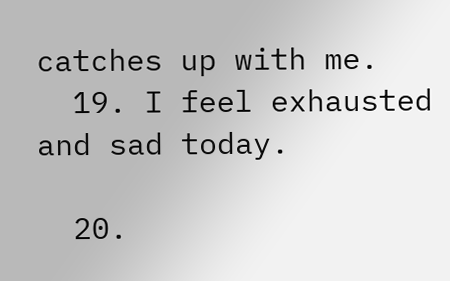catches up with me.
  19. I feel exhausted and sad today.

  20.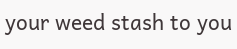your weed stash to you